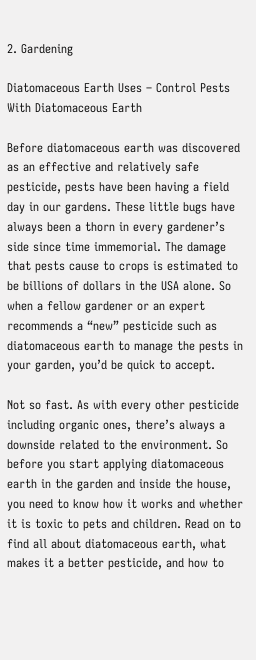2. Gardening

Diatomaceous Earth Uses – Control Pests With Diatomaceous Earth

Before diatomaceous earth was discovered as an effective and relatively safe pesticide, pests have been having a field day in our gardens. These little bugs have always been a thorn in every gardener’s side since time immemorial. The damage that pests cause to crops is estimated to be billions of dollars in the USA alone. So when a fellow gardener or an expert recommends a “new” pesticide such as diatomaceous earth to manage the pests in your garden, you’d be quick to accept.

Not so fast. As with every other pesticide including organic ones, there’s always a downside related to the environment. So before you start applying diatomaceous earth in the garden and inside the house, you need to know how it works and whether it is toxic to pets and children. Read on to find all about diatomaceous earth, what makes it a better pesticide, and how to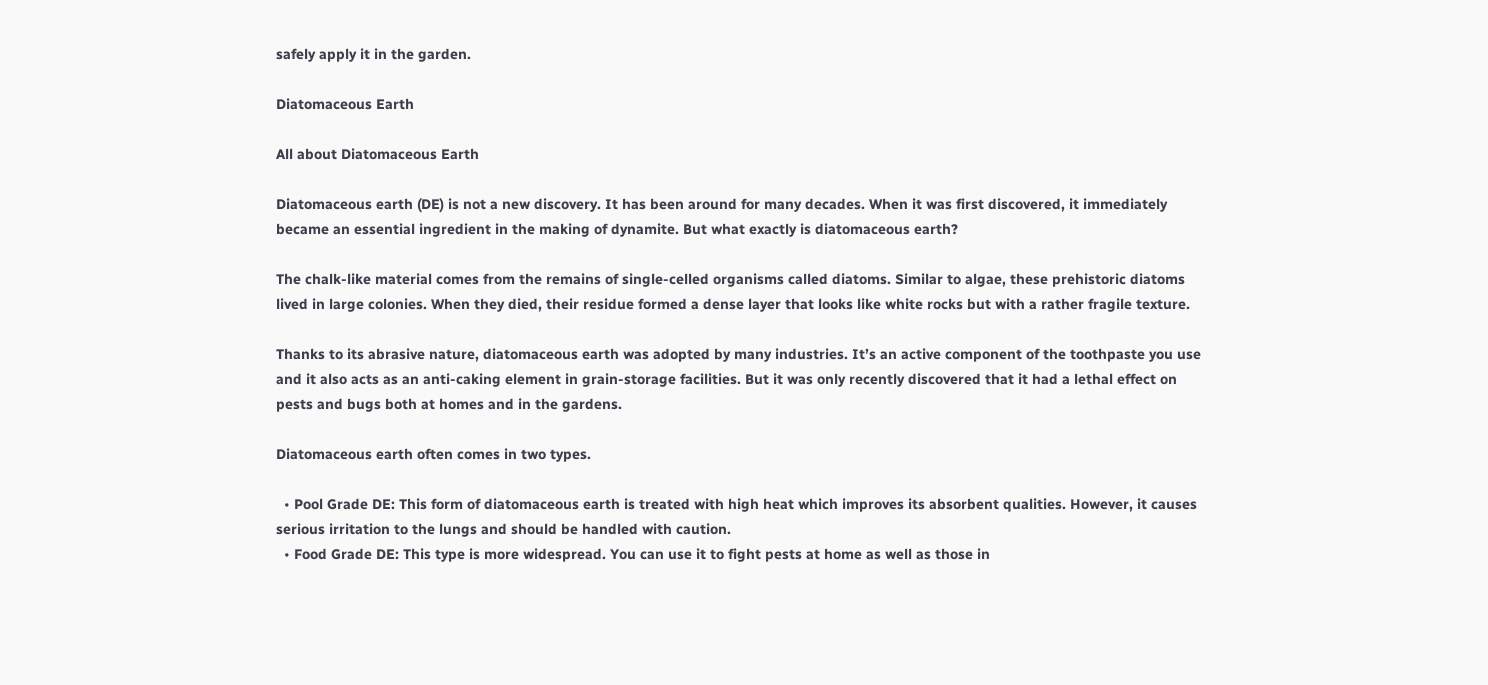safely apply it in the garden.

Diatomaceous Earth

All about Diatomaceous Earth

Diatomaceous earth (DE) is not a new discovery. It has been around for many decades. When it was first discovered, it immediately became an essential ingredient in the making of dynamite. But what exactly is diatomaceous earth?

The chalk-like material comes from the remains of single-celled organisms called diatoms. Similar to algae, these prehistoric diatoms lived in large colonies. When they died, their residue formed a dense layer that looks like white rocks but with a rather fragile texture.

Thanks to its abrasive nature, diatomaceous earth was adopted by many industries. It’s an active component of the toothpaste you use and it also acts as an anti-caking element in grain-storage facilities. But it was only recently discovered that it had a lethal effect on pests and bugs both at homes and in the gardens.

Diatomaceous earth often comes in two types.

  • Pool Grade DE: This form of diatomaceous earth is treated with high heat which improves its absorbent qualities. However, it causes serious irritation to the lungs and should be handled with caution.
  • Food Grade DE: This type is more widespread. You can use it to fight pests at home as well as those in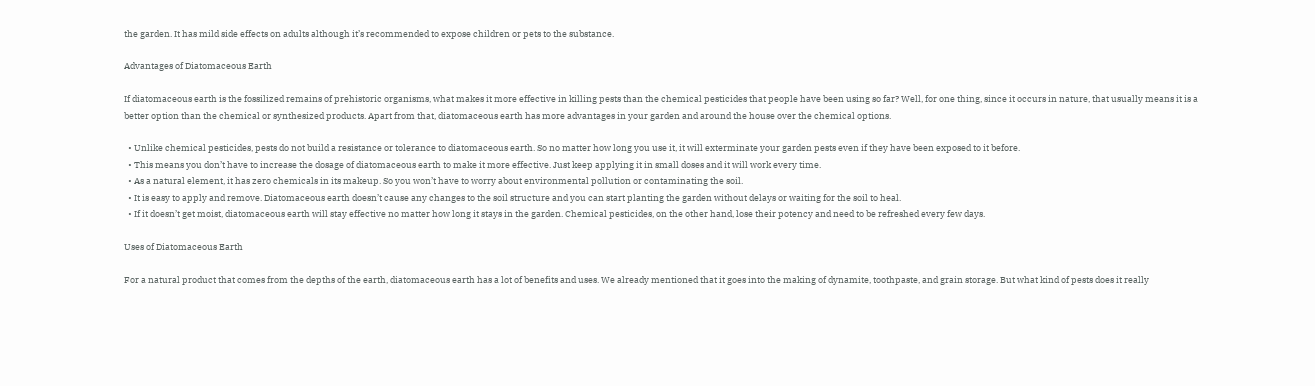the garden. It has mild side effects on adults although it’s recommended to expose children or pets to the substance.

Advantages of Diatomaceous Earth

If diatomaceous earth is the fossilized remains of prehistoric organisms, what makes it more effective in killing pests than the chemical pesticides that people have been using so far? Well, for one thing, since it occurs in nature, that usually means it is a better option than the chemical or synthesized products. Apart from that, diatomaceous earth has more advantages in your garden and around the house over the chemical options.

  • Unlike chemical pesticides, pests do not build a resistance or tolerance to diatomaceous earth. So no matter how long you use it, it will exterminate your garden pests even if they have been exposed to it before.
  • This means you don’t have to increase the dosage of diatomaceous earth to make it more effective. Just keep applying it in small doses and it will work every time.
  • As a natural element, it has zero chemicals in its makeup. So you won’t have to worry about environmental pollution or contaminating the soil.
  • It is easy to apply and remove. Diatomaceous earth doesn’t cause any changes to the soil structure and you can start planting the garden without delays or waiting for the soil to heal.
  • If it doesn’t get moist, diatomaceous earth will stay effective no matter how long it stays in the garden. Chemical pesticides, on the other hand, lose their potency and need to be refreshed every few days.

Uses of Diatomaceous Earth

For a natural product that comes from the depths of the earth, diatomaceous earth has a lot of benefits and uses. We already mentioned that it goes into the making of dynamite, toothpaste, and grain storage. But what kind of pests does it really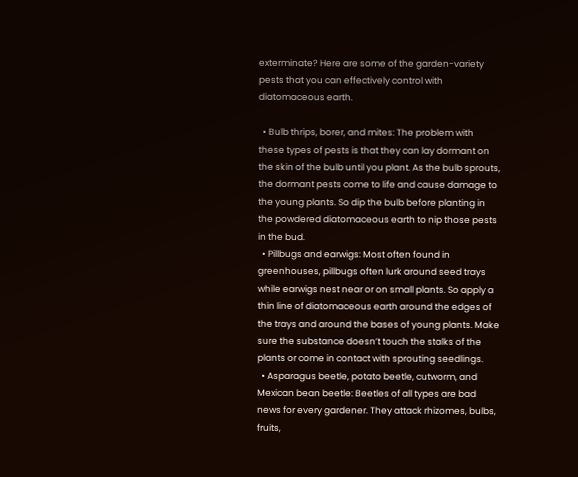exterminate? Here are some of the garden-variety pests that you can effectively control with diatomaceous earth.

  • Bulb thrips, borer, and mites: The problem with these types of pests is that they can lay dormant on the skin of the bulb until you plant. As the bulb sprouts, the dormant pests come to life and cause damage to the young plants. So dip the bulb before planting in the powdered diatomaceous earth to nip those pests in the bud.
  • Pillbugs and earwigs: Most often found in greenhouses, pillbugs often lurk around seed trays while earwigs nest near or on small plants. So apply a thin line of diatomaceous earth around the edges of the trays and around the bases of young plants. Make sure the substance doesn’t touch the stalks of the plants or come in contact with sprouting seedlings.
  • Asparagus beetle, potato beetle, cutworm, and Mexican bean beetle: Beetles of all types are bad news for every gardener. They attack rhizomes, bulbs, fruits,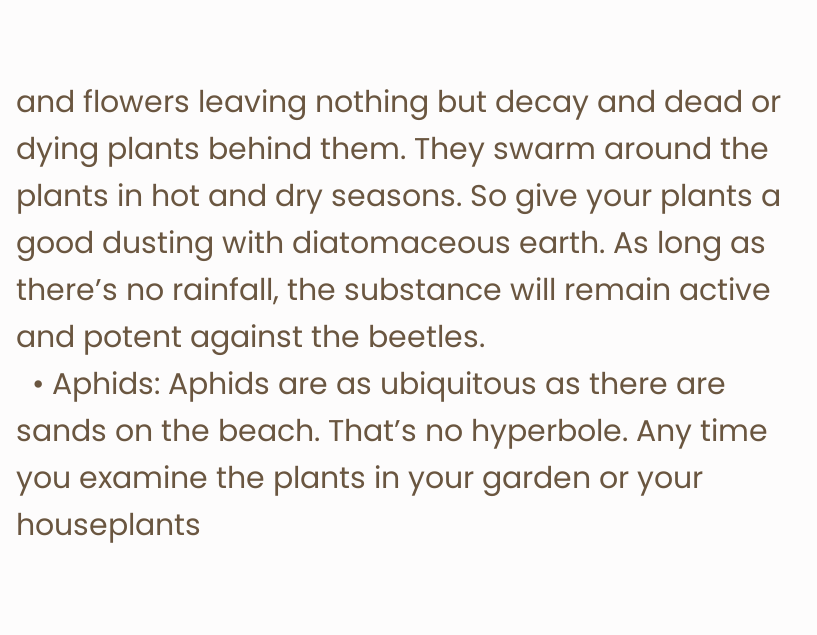and flowers leaving nothing but decay and dead or dying plants behind them. They swarm around the plants in hot and dry seasons. So give your plants a good dusting with diatomaceous earth. As long as there’s no rainfall, the substance will remain active and potent against the beetles.
  • Aphids: Aphids are as ubiquitous as there are sands on the beach. That’s no hyperbole. Any time you examine the plants in your garden or your houseplants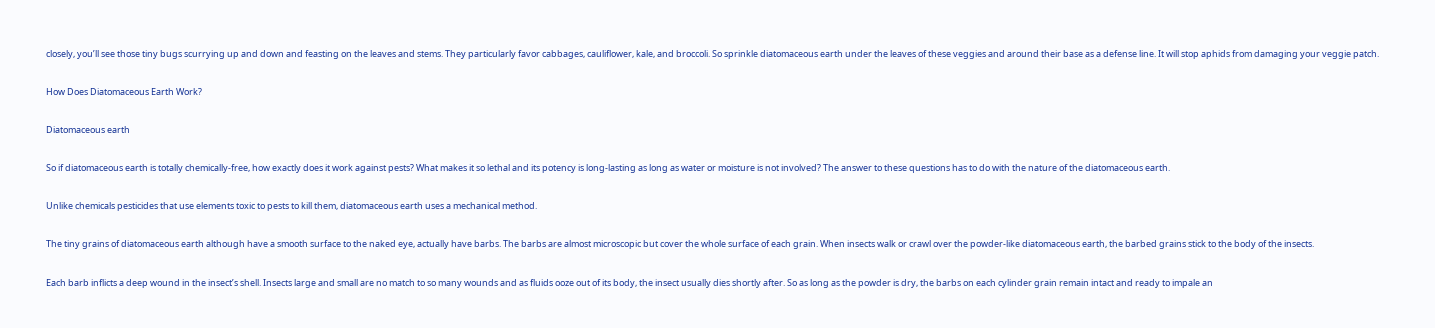closely, you’ll see those tiny bugs scurrying up and down and feasting on the leaves and stems. They particularly favor cabbages, cauliflower, kale, and broccoli. So sprinkle diatomaceous earth under the leaves of these veggies and around their base as a defense line. It will stop aphids from damaging your veggie patch.

How Does Diatomaceous Earth Work?

Diatomaceous earth

So if diatomaceous earth is totally chemically-free, how exactly does it work against pests? What makes it so lethal and its potency is long-lasting as long as water or moisture is not involved? The answer to these questions has to do with the nature of the diatomaceous earth.

Unlike chemicals pesticides that use elements toxic to pests to kill them, diatomaceous earth uses a mechanical method.

The tiny grains of diatomaceous earth although have a smooth surface to the naked eye, actually have barbs. The barbs are almost microscopic but cover the whole surface of each grain. When insects walk or crawl over the powder-like diatomaceous earth, the barbed grains stick to the body of the insects.

Each barb inflicts a deep wound in the insect’s shell. Insects large and small are no match to so many wounds and as fluids ooze out of its body, the insect usually dies shortly after. So as long as the powder is dry, the barbs on each cylinder grain remain intact and ready to impale an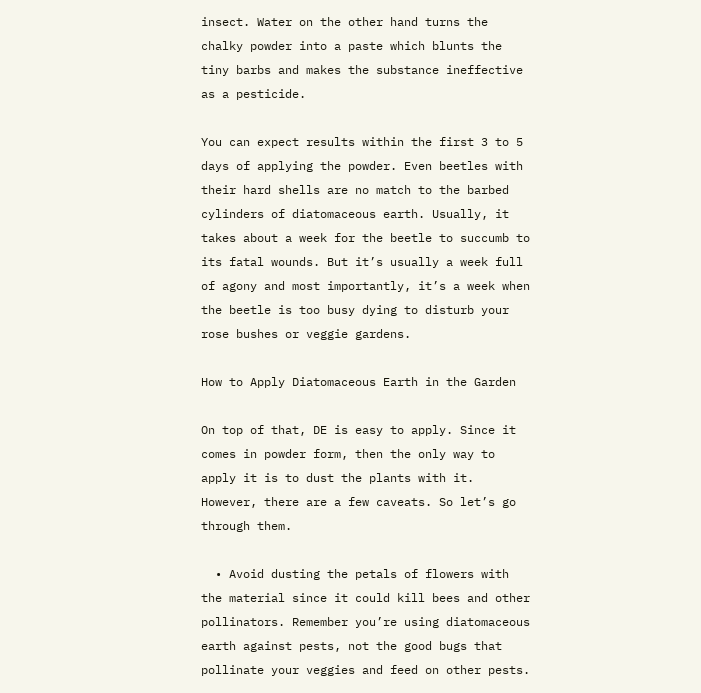insect. Water on the other hand turns the chalky powder into a paste which blunts the tiny barbs and makes the substance ineffective as a pesticide.

You can expect results within the first 3 to 5 days of applying the powder. Even beetles with their hard shells are no match to the barbed cylinders of diatomaceous earth. Usually, it takes about a week for the beetle to succumb to its fatal wounds. But it’s usually a week full of agony and most importantly, it’s a week when the beetle is too busy dying to disturb your rose bushes or veggie gardens.

How to Apply Diatomaceous Earth in the Garden

On top of that, DE is easy to apply. Since it comes in powder form, then the only way to apply it is to dust the plants with it. However, there are a few caveats. So let’s go through them.

  • Avoid dusting the petals of flowers with the material since it could kill bees and other pollinators. Remember you’re using diatomaceous earth against pests, not the good bugs that pollinate your veggies and feed on other pests.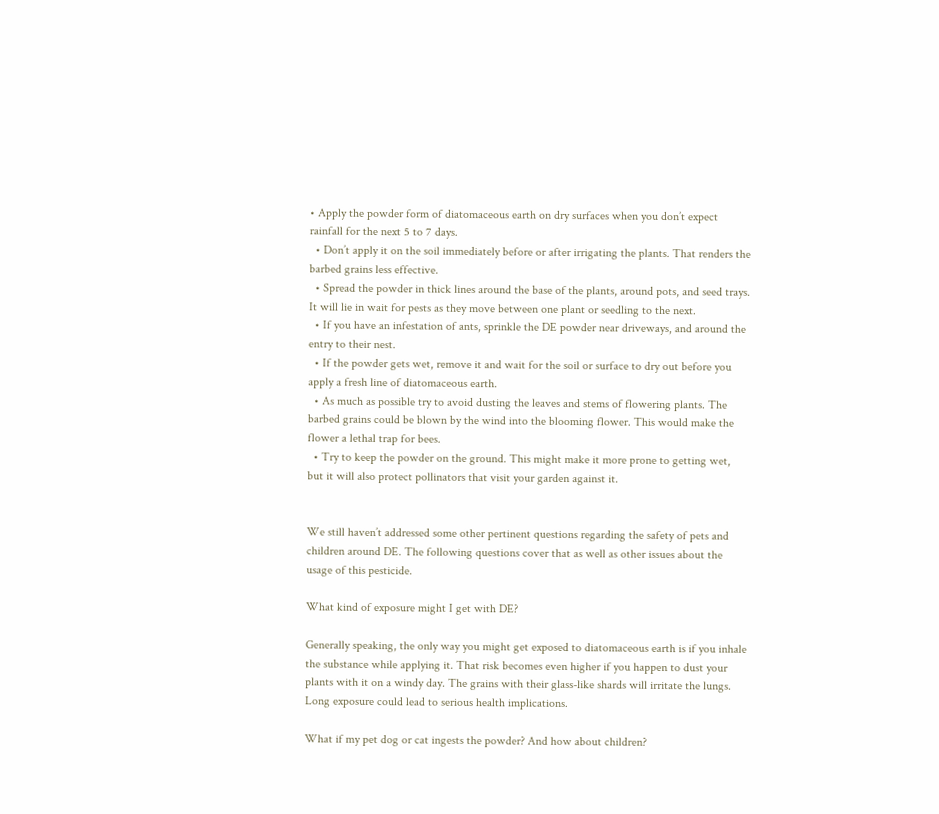• Apply the powder form of diatomaceous earth on dry surfaces when you don’t expect rainfall for the next 5 to 7 days.
  • Don’t apply it on the soil immediately before or after irrigating the plants. That renders the barbed grains less effective.
  • Spread the powder in thick lines around the base of the plants, around pots, and seed trays. It will lie in wait for pests as they move between one plant or seedling to the next.
  • If you have an infestation of ants, sprinkle the DE powder near driveways, and around the entry to their nest.
  • If the powder gets wet, remove it and wait for the soil or surface to dry out before you apply a fresh line of diatomaceous earth.
  • As much as possible try to avoid dusting the leaves and stems of flowering plants. The barbed grains could be blown by the wind into the blooming flower. This would make the flower a lethal trap for bees.
  • Try to keep the powder on the ground. This might make it more prone to getting wet, but it will also protect pollinators that visit your garden against it.


We still haven’t addressed some other pertinent questions regarding the safety of pets and children around DE. The following questions cover that as well as other issues about the usage of this pesticide.

What kind of exposure might I get with DE?

Generally speaking, the only way you might get exposed to diatomaceous earth is if you inhale the substance while applying it. That risk becomes even higher if you happen to dust your plants with it on a windy day. The grains with their glass-like shards will irritate the lungs. Long exposure could lead to serious health implications.

What if my pet dog or cat ingests the powder? And how about children?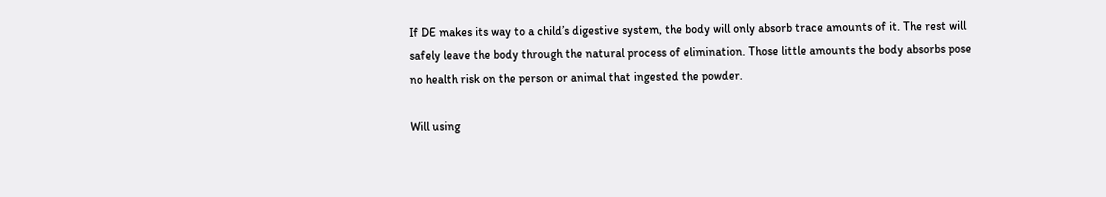If DE makes its way to a child’s digestive system, the body will only absorb trace amounts of it. The rest will safely leave the body through the natural process of elimination. Those little amounts the body absorbs pose no health risk on the person or animal that ingested the powder.

Will using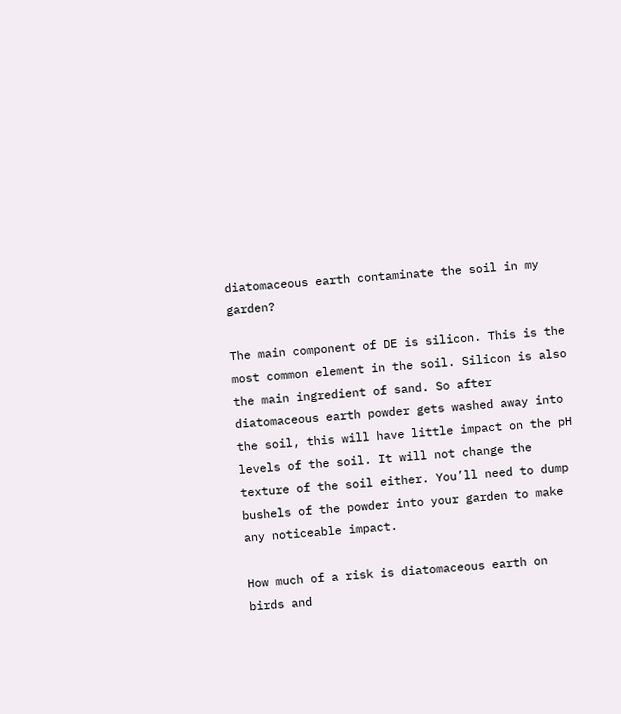diatomaceous earth contaminate the soil in my garden?

The main component of DE is silicon. This is the most common element in the soil. Silicon is also the main ingredient of sand. So after diatomaceous earth powder gets washed away into the soil, this will have little impact on the pH levels of the soil. It will not change the texture of the soil either. You’ll need to dump bushels of the powder into your garden to make any noticeable impact.

How much of a risk is diatomaceous earth on birds and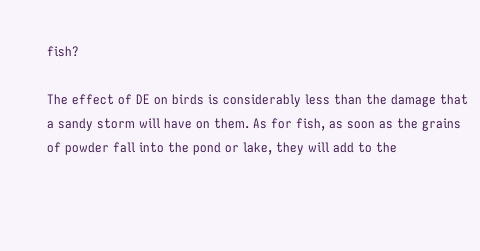fish?

The effect of DE on birds is considerably less than the damage that a sandy storm will have on them. As for fish, as soon as the grains of powder fall into the pond or lake, they will add to the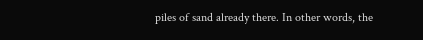piles of sand already there. In other words, the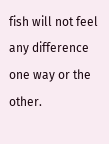fish will not feel any difference one way or the other.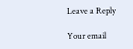Leave a Reply

Your email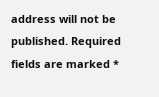address will not be published. Required fields are marked *